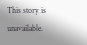This story is unavailable.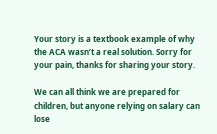Your story is a textbook example of why the ACA wasn’t a real solution. Sorry for your pain, thanks for sharing your story.

We can all think we are prepared for children, but anyone relying on salary can lose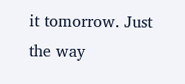it tomorrow. Just the way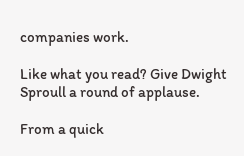companies work.

Like what you read? Give Dwight Sproull a round of applause.

From a quick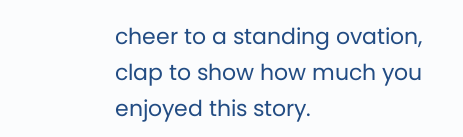cheer to a standing ovation, clap to show how much you enjoyed this story.